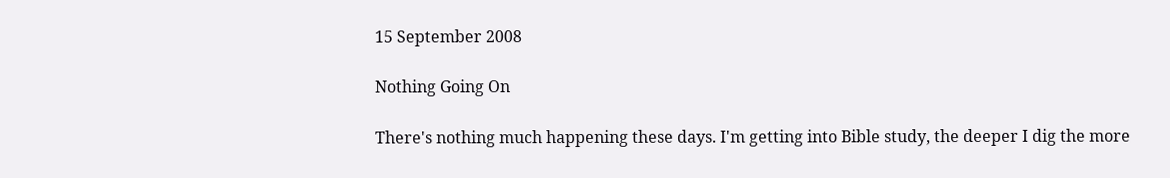15 September 2008

Nothing Going On

There's nothing much happening these days. I'm getting into Bible study, the deeper I dig the more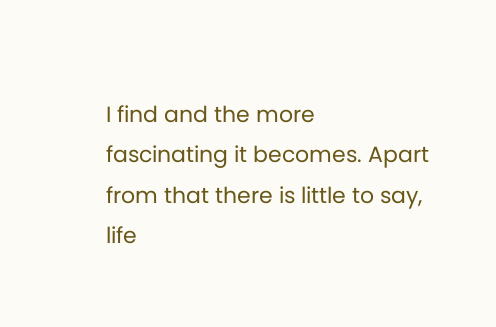I find and the more fascinating it becomes. Apart from that there is little to say, life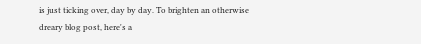is just ticking over, day by day. To brighten an otherwise dreary blog post, here's a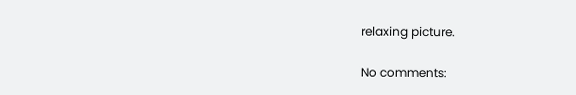relaxing picture.

No comments: